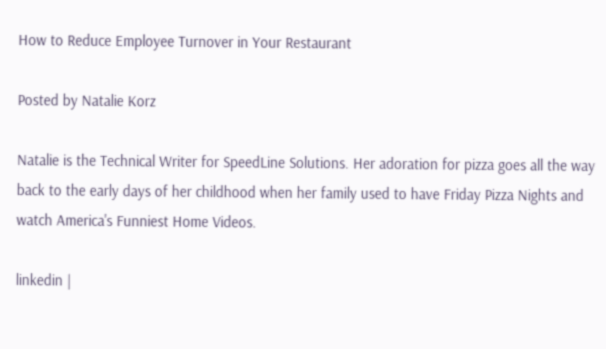How to Reduce Employee Turnover in Your Restaurant

Posted by Natalie Korz

Natalie is the Technical Writer for SpeedLine Solutions. Her adoration for pizza goes all the way back to the early days of her childhood when her family used to have Friday Pizza Nights and watch America's Funniest Home Videos.

linkedin |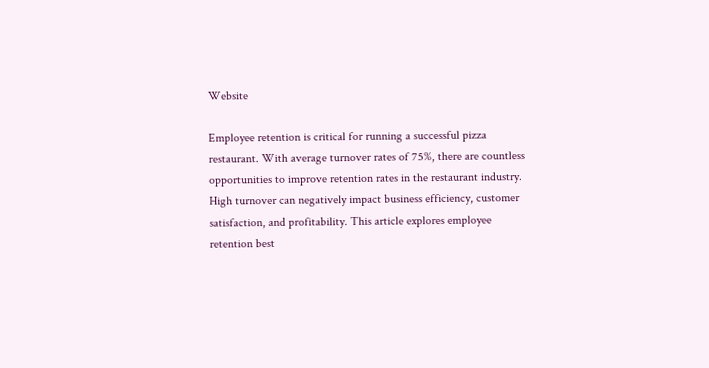Website

Employee retention is critical for running a successful pizza restaurant. With average turnover rates of 75%, there are countless opportunities to improve retention rates in the restaurant industry. High turnover can negatively impact business efficiency, customer satisfaction, and profitability. This article explores employee retention best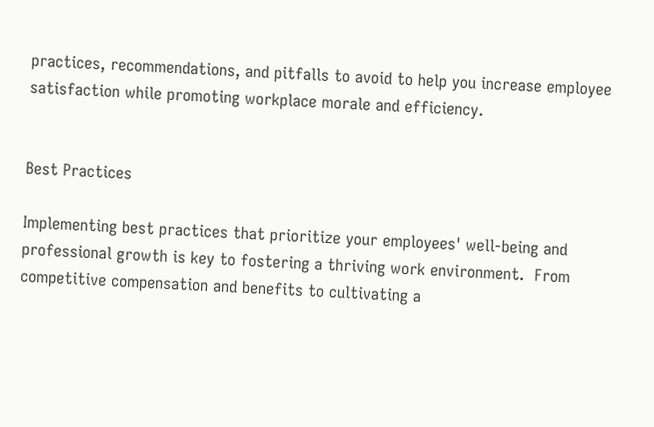practices, recommendations, and pitfalls to avoid to help you increase employee satisfaction while promoting workplace morale and efficiency.


Best Practices

Implementing best practices that prioritize your employees' well-being and professional growth is key to fostering a thriving work environment.  From competitive compensation and benefits to cultivating a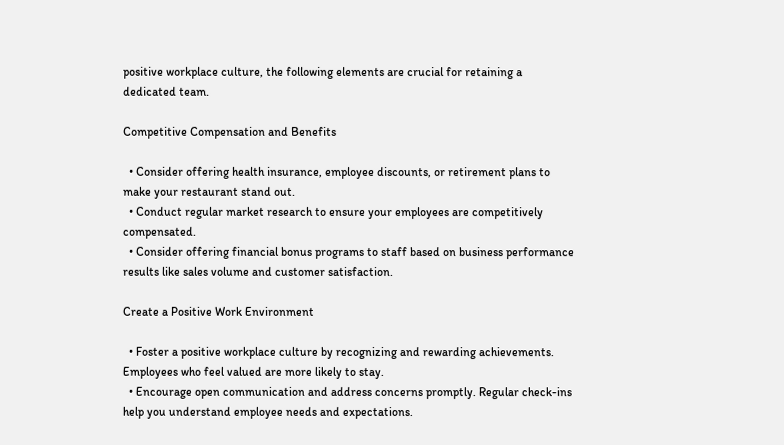positive workplace culture, the following elements are crucial for retaining a dedicated team.

Competitive Compensation and Benefits

  • Consider offering health insurance, employee discounts, or retirement plans to make your restaurant stand out.
  • Conduct regular market research to ensure your employees are competitively compensated.
  • Consider offering financial bonus programs to staff based on business performance results like sales volume and customer satisfaction.

Create a Positive Work Environment

  • Foster a positive workplace culture by recognizing and rewarding achievements. Employees who feel valued are more likely to stay.
  • Encourage open communication and address concerns promptly. Regular check-ins help you understand employee needs and expectations.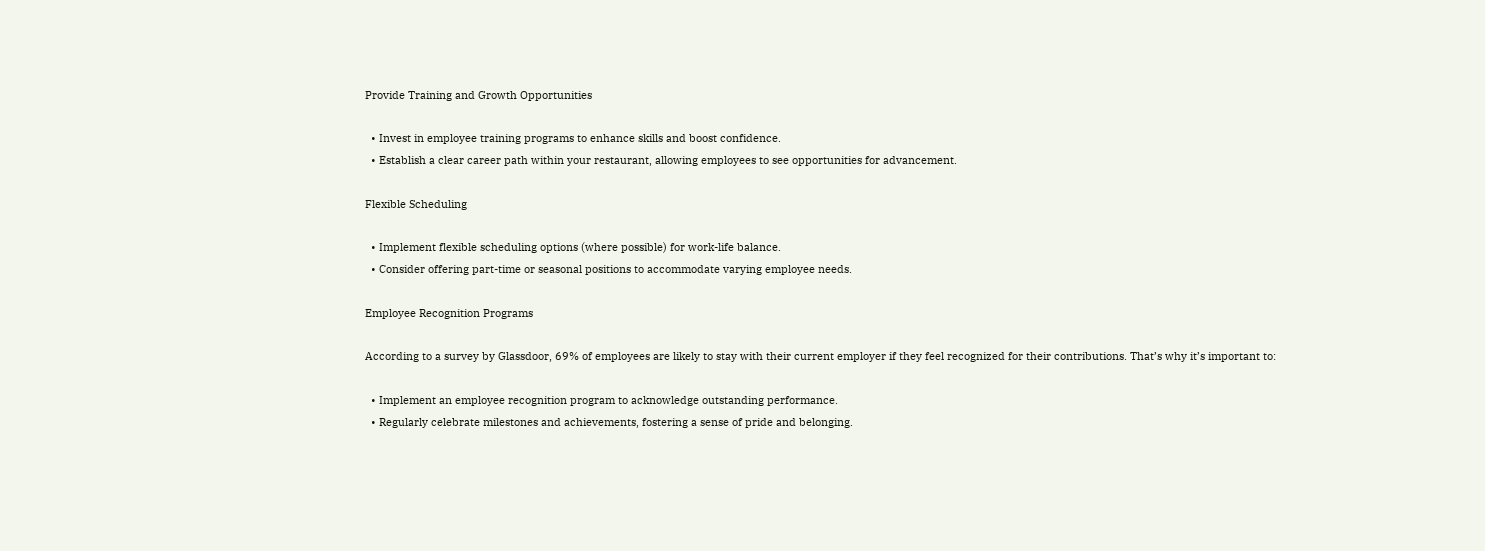Provide Training and Growth Opportunities

  • Invest in employee training programs to enhance skills and boost confidence.
  • Establish a clear career path within your restaurant, allowing employees to see opportunities for advancement.

Flexible Scheduling

  • Implement flexible scheduling options (where possible) for work-life balance.
  • Consider offering part-time or seasonal positions to accommodate varying employee needs.

Employee Recognition Programs

According to a survey by Glassdoor, 69% of employees are likely to stay with their current employer if they feel recognized for their contributions. That’s why it’s important to:

  • Implement an employee recognition program to acknowledge outstanding performance.
  • Regularly celebrate milestones and achievements, fostering a sense of pride and belonging.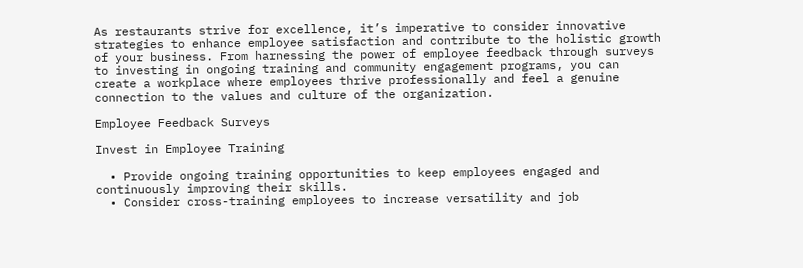As restaurants strive for excellence, it’s imperative to consider innovative strategies to enhance employee satisfaction and contribute to the holistic growth of your business. From harnessing the power of employee feedback through surveys to investing in ongoing training and community engagement programs, you can create a workplace where employees thrive professionally and feel a genuine connection to the values and culture of the organization.

Employee Feedback Surveys

Invest in Employee Training

  • Provide ongoing training opportunities to keep employees engaged and continuously improving their skills.
  • Consider cross-training employees to increase versatility and job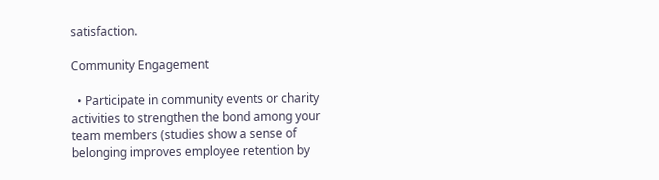satisfaction.

Community Engagement

  • Participate in community events or charity activities to strengthen the bond among your team members (studies show a sense of belonging improves employee retention by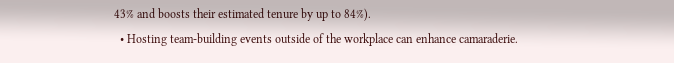43% and boosts their estimated tenure by up to 84%).
  • Hosting team-building events outside of the workplace can enhance camaraderie.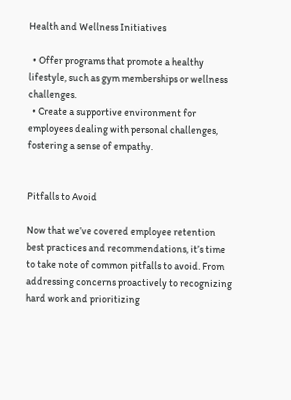Health and Wellness Initiatives

  • Offer programs that promote a healthy lifestyle, such as gym memberships or wellness challenges.
  • Create a supportive environment for employees dealing with personal challenges, fostering a sense of empathy.


Pitfalls to Avoid

Now that we’ve covered employee retention best practices and recommendations, it’s time to take note of common pitfalls to avoid. From addressing concerns proactively to recognizing hard work and prioritizing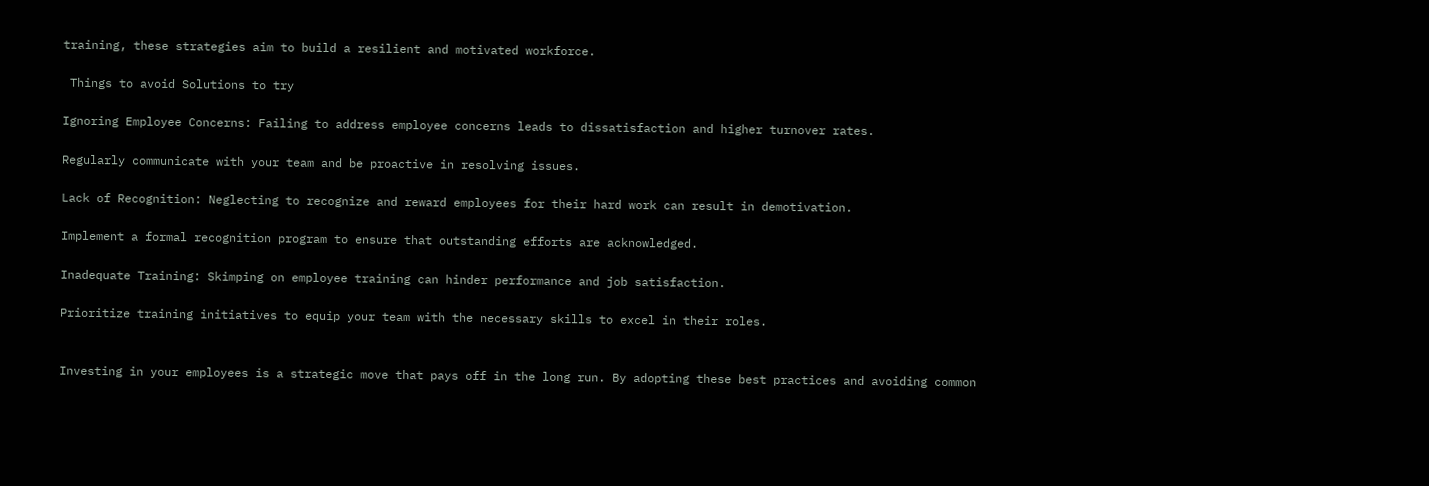training, these strategies aim to build a resilient and motivated workforce.

 Things to avoid Solutions to try

Ignoring Employee Concerns: Failing to address employee concerns leads to dissatisfaction and higher turnover rates.

Regularly communicate with your team and be proactive in resolving issues.

Lack of Recognition: Neglecting to recognize and reward employees for their hard work can result in demotivation.

Implement a formal recognition program to ensure that outstanding efforts are acknowledged.

Inadequate Training: Skimping on employee training can hinder performance and job satisfaction.

Prioritize training initiatives to equip your team with the necessary skills to excel in their roles.


Investing in your employees is a strategic move that pays off in the long run. By adopting these best practices and avoiding common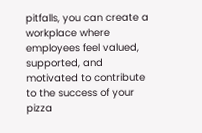pitfalls, you can create a workplace where employees feel valued, supported, and motivated to contribute to the success of your pizza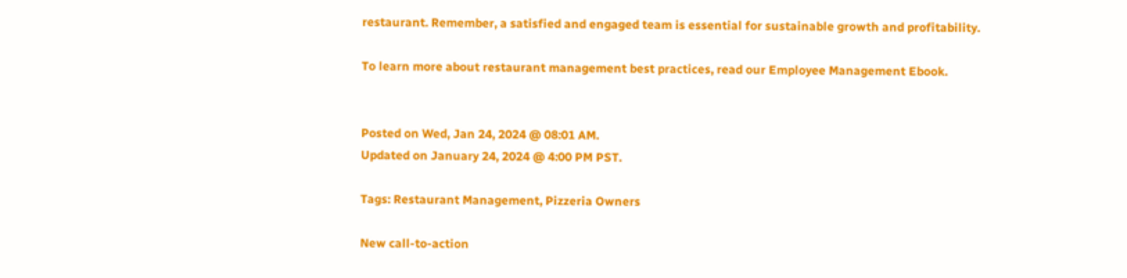restaurant. Remember, a satisfied and engaged team is essential for sustainable growth and profitability.

To learn more about restaurant management best practices, read our Employee Management Ebook.


Posted on Wed, Jan 24, 2024 @ 08:01 AM.
Updated on January 24, 2024 @ 4:00 PM PST.

Tags: Restaurant Management, Pizzeria Owners

New call-to-action